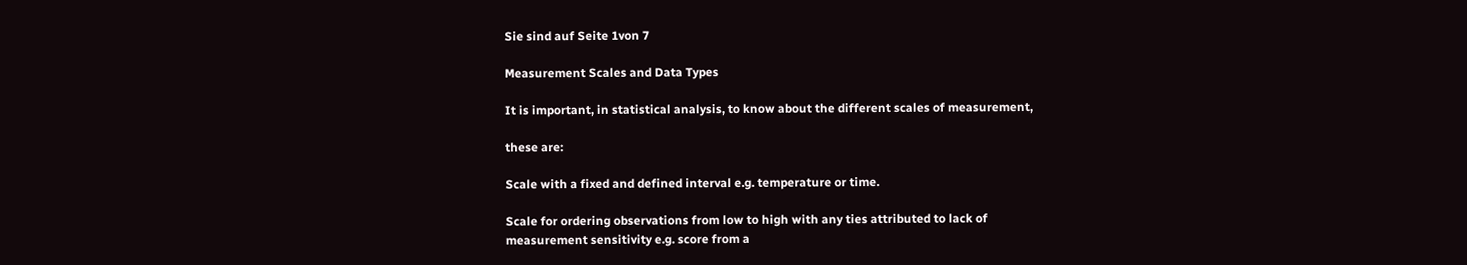Sie sind auf Seite 1von 7

Measurement Scales and Data Types

It is important, in statistical analysis, to know about the different scales of measurement,

these are:

Scale with a fixed and defined interval e.g. temperature or time.

Scale for ordering observations from low to high with any ties attributed to lack of
measurement sensitivity e.g. score from a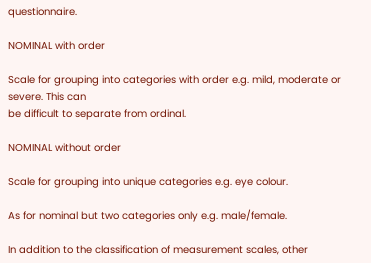questionnaire.

NOMINAL with order

Scale for grouping into categories with order e.g. mild, moderate or severe. This can
be difficult to separate from ordinal.

NOMINAL without order

Scale for grouping into unique categories e.g. eye colour.

As for nominal but two categories only e.g. male/female.

In addition to the classification of measurement scales, other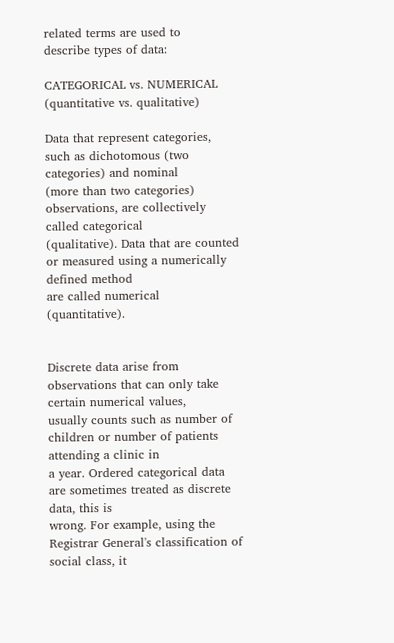related terms are used to
describe types of data:

CATEGORICAL vs. NUMERICAL (quantitative vs. qualitative)

Data that represent categories, such as dichotomous (two categories) and nominal
(more than two categories) observations, are collectively called categorical
(qualitative). Data that are counted or measured using a numerically defined method
are called numerical (quantitative).


Discrete data arise from observations that can only take certain numerical values,
usually counts such as number of children or number of patients attending a clinic in
a year. Ordered categorical data are sometimes treated as discrete data, this is
wrong. For example, using the Registrar General's classification of social class, it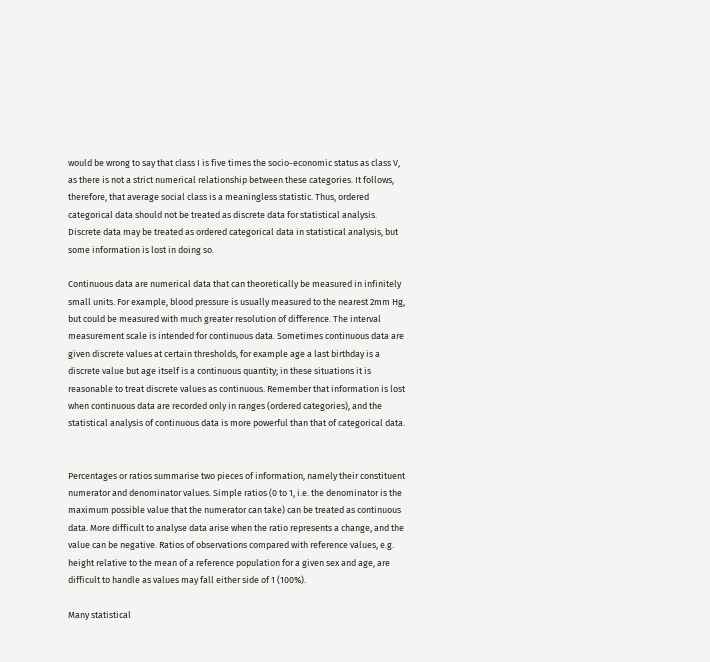would be wrong to say that class I is five times the socio-economic status as class V,
as there is not a strict numerical relationship between these categories. It follows,
therefore, that average social class is a meaningless statistic. Thus, ordered
categorical data should not be treated as discrete data for statistical analysis.
Discrete data may be treated as ordered categorical data in statistical analysis, but
some information is lost in doing so.

Continuous data are numerical data that can theoretically be measured in infinitely
small units. For example, blood pressure is usually measured to the nearest 2mm Hg,
but could be measured with much greater resolution of difference. The interval
measurement scale is intended for continuous data. Sometimes continuous data are
given discrete values at certain thresholds, for example age a last birthday is a
discrete value but age itself is a continuous quantity; in these situations it is
reasonable to treat discrete values as continuous. Remember that information is lost
when continuous data are recorded only in ranges (ordered categories), and the
statistical analysis of continuous data is more powerful than that of categorical data.


Percentages or ratios summarise two pieces of information, namely their constituent
numerator and denominator values. Simple ratios (0 to 1, i.e. the denominator is the
maximum possible value that the numerator can take) can be treated as continuous
data. More difficult to analyse data arise when the ratio represents a change, and the
value can be negative. Ratios of observations compared with reference values, e.g.
height relative to the mean of a reference population for a given sex and age, are
difficult to handle as values may fall either side of 1 (100%).

Many statistical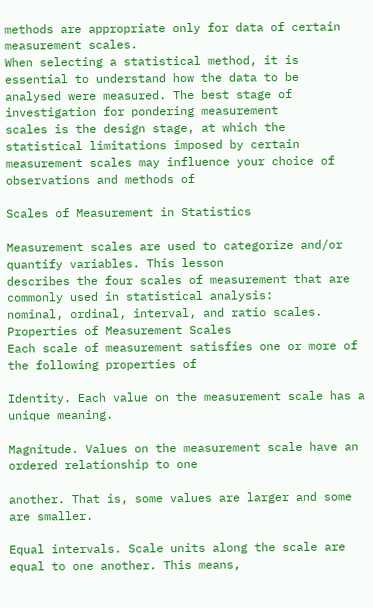methods are appropriate only for data of certain measurement scales.
When selecting a statistical method, it is essential to understand how the data to be
analysed were measured. The best stage of investigation for pondering measurement
scales is the design stage, at which the statistical limitations imposed by certain
measurement scales may influence your choice of observations and methods of

Scales of Measurement in Statistics

Measurement scales are used to categorize and/or quantify variables. This lesson
describes the four scales of measurement that are commonly used in statistical analysis:
nominal, ordinal, interval, and ratio scales.
Properties of Measurement Scales
Each scale of measurement satisfies one or more of the following properties of

Identity. Each value on the measurement scale has a unique meaning.

Magnitude. Values on the measurement scale have an ordered relationship to one

another. That is, some values are larger and some are smaller.

Equal intervals. Scale units along the scale are equal to one another. This means,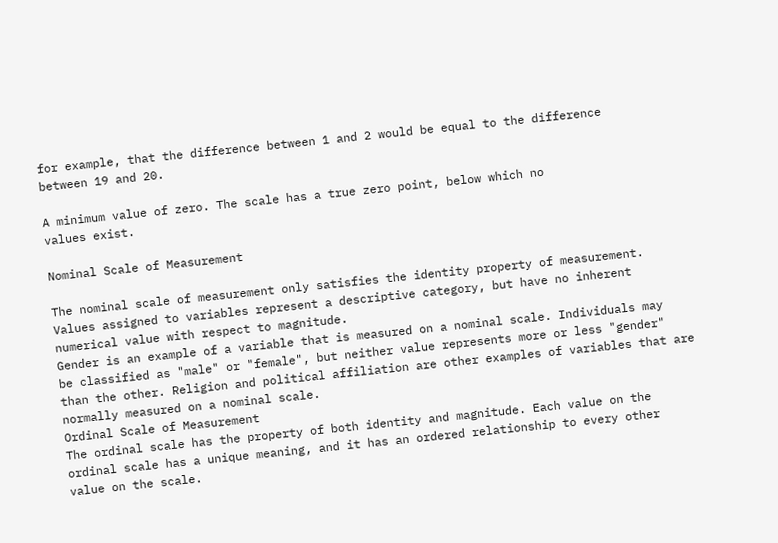for example, that the difference between 1 and 2 would be equal to the difference
between 19 and 20.

A minimum value of zero. The scale has a true zero point, below which no
values exist.

Nominal Scale of Measurement

The nominal scale of measurement only satisfies the identity property of measurement.
Values assigned to variables represent a descriptive category, but have no inherent
numerical value with respect to magnitude.
Gender is an example of a variable that is measured on a nominal scale. Individuals may
be classified as "male" or "female", but neither value represents more or less "gender"
than the other. Religion and political affiliation are other examples of variables that are
normally measured on a nominal scale.
Ordinal Scale of Measurement
The ordinal scale has the property of both identity and magnitude. Each value on the
ordinal scale has a unique meaning, and it has an ordered relationship to every other
value on the scale.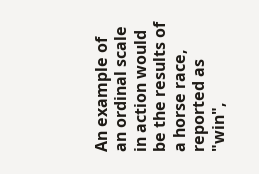An example of an ordinal scale in action would be the results of a horse race, reported as
"win",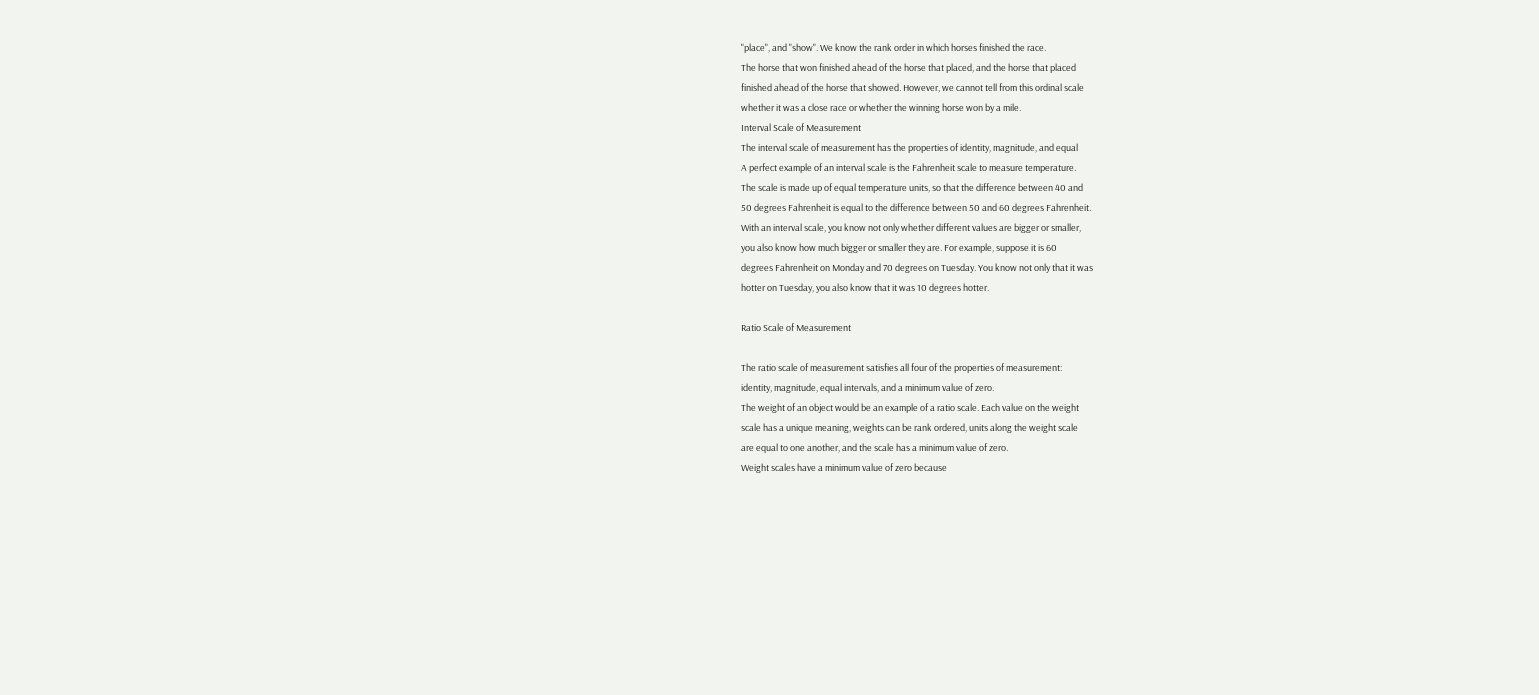"place", and "show". We know the rank order in which horses finished the race.
The horse that won finished ahead of the horse that placed, and the horse that placed
finished ahead of the horse that showed. However, we cannot tell from this ordinal scale
whether it was a close race or whether the winning horse won by a mile.
Interval Scale of Measurement
The interval scale of measurement has the properties of identity, magnitude, and equal
A perfect example of an interval scale is the Fahrenheit scale to measure temperature.
The scale is made up of equal temperature units, so that the difference between 40 and
50 degrees Fahrenheit is equal to the difference between 50 and 60 degrees Fahrenheit.
With an interval scale, you know not only whether different values are bigger or smaller,
you also know how much bigger or smaller they are. For example, suppose it is 60
degrees Fahrenheit on Monday and 70 degrees on Tuesday. You know not only that it was
hotter on Tuesday, you also know that it was 10 degrees hotter.

Ratio Scale of Measurement

The ratio scale of measurement satisfies all four of the properties of measurement:
identity, magnitude, equal intervals, and a minimum value of zero.
The weight of an object would be an example of a ratio scale. Each value on the weight
scale has a unique meaning, weights can be rank ordered, units along the weight scale
are equal to one another, and the scale has a minimum value of zero.
Weight scales have a minimum value of zero because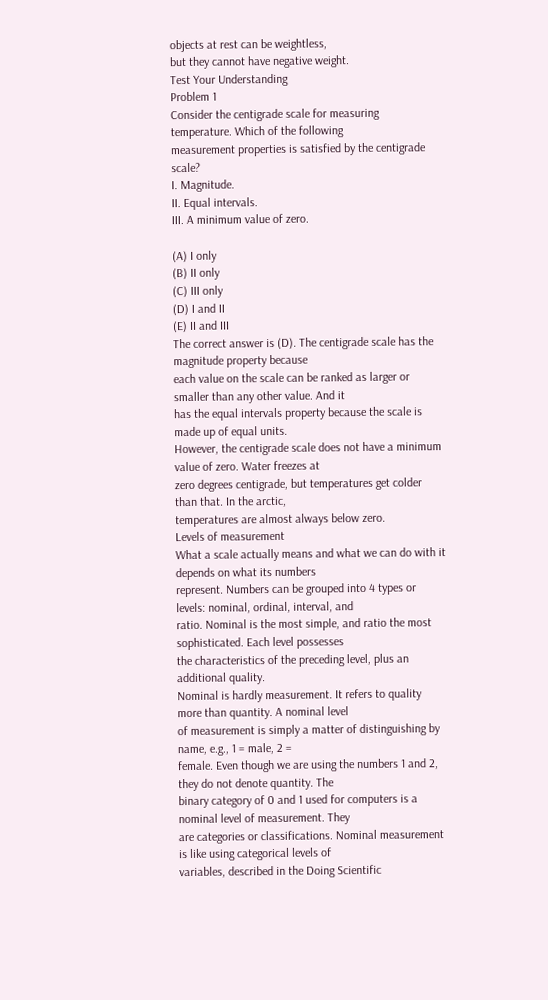objects at rest can be weightless,
but they cannot have negative weight.
Test Your Understanding
Problem 1
Consider the centigrade scale for measuring temperature. Which of the following
measurement properties is satisfied by the centigrade scale?
I. Magnitude.
II. Equal intervals.
III. A minimum value of zero.

(A) I only
(B) II only
(C) III only
(D) I and II
(E) II and III
The correct answer is (D). The centigrade scale has the magnitude property because
each value on the scale can be ranked as larger or smaller than any other value. And it
has the equal intervals property because the scale is made up of equal units.
However, the centigrade scale does not have a minimum value of zero. Water freezes at
zero degrees centigrade, but temperatures get colder than that. In the arctic,
temperatures are almost always below zero.
Levels of measurement
What a scale actually means and what we can do with it depends on what its numbers
represent. Numbers can be grouped into 4 types or levels: nominal, ordinal, interval, and
ratio. Nominal is the most simple, and ratio the most sophisticated. Each level possesses
the characteristics of the preceding level, plus an additional quality.
Nominal is hardly measurement. It refers to quality more than quantity. A nominal level
of measurement is simply a matter of distinguishing by name, e.g., 1 = male, 2 =
female. Even though we are using the numbers 1 and 2, they do not denote quantity. The
binary category of 0 and 1 used for computers is a nominal level of measurement. They
are categories or classifications. Nominal measurement is like using categorical levels of
variables, described in the Doing Scientific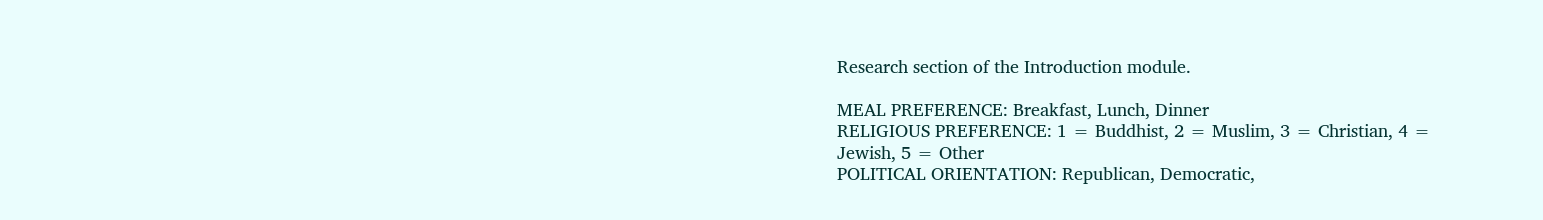Research section of the Introduction module.

MEAL PREFERENCE: Breakfast, Lunch, Dinner
RELIGIOUS PREFERENCE: 1 = Buddhist, 2 = Muslim, 3 = Christian, 4 =
Jewish, 5 = Other
POLITICAL ORIENTATION: Republican, Democratic,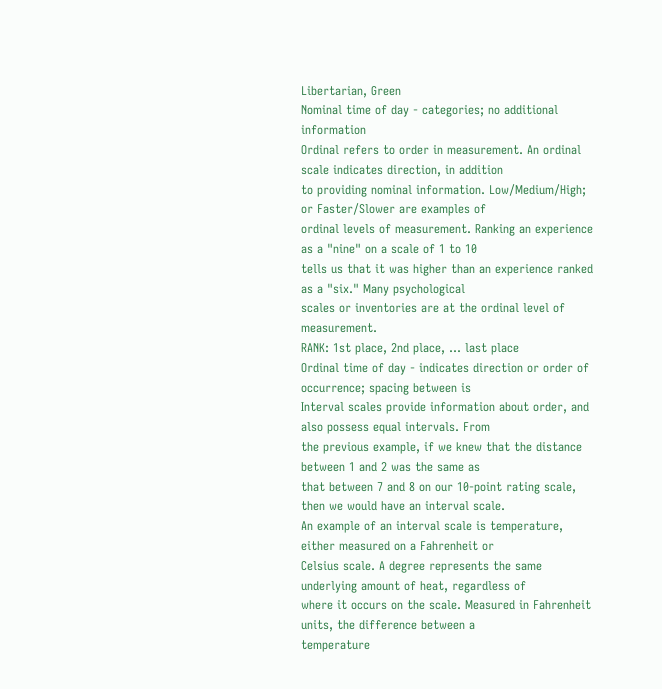Libertarian, Green
Nominal time of day - categories; no additional information
Ordinal refers to order in measurement. An ordinal scale indicates direction, in addition
to providing nominal information. Low/Medium/High; or Faster/Slower are examples of
ordinal levels of measurement. Ranking an experience as a "nine" on a scale of 1 to 10
tells us that it was higher than an experience ranked as a "six." Many psychological
scales or inventories are at the ordinal level of measurement.
RANK: 1st place, 2nd place, ... last place
Ordinal time of day - indicates direction or order of occurrence; spacing between is
Interval scales provide information about order, and also possess equal intervals. From
the previous example, if we knew that the distance between 1 and 2 was the same as
that between 7 and 8 on our 10-point rating scale, then we would have an interval scale.
An example of an interval scale is temperature, either measured on a Fahrenheit or
Celsius scale. A degree represents the same underlying amount of heat, regardless of
where it occurs on the scale. Measured in Fahrenheit units, the difference between a
temperature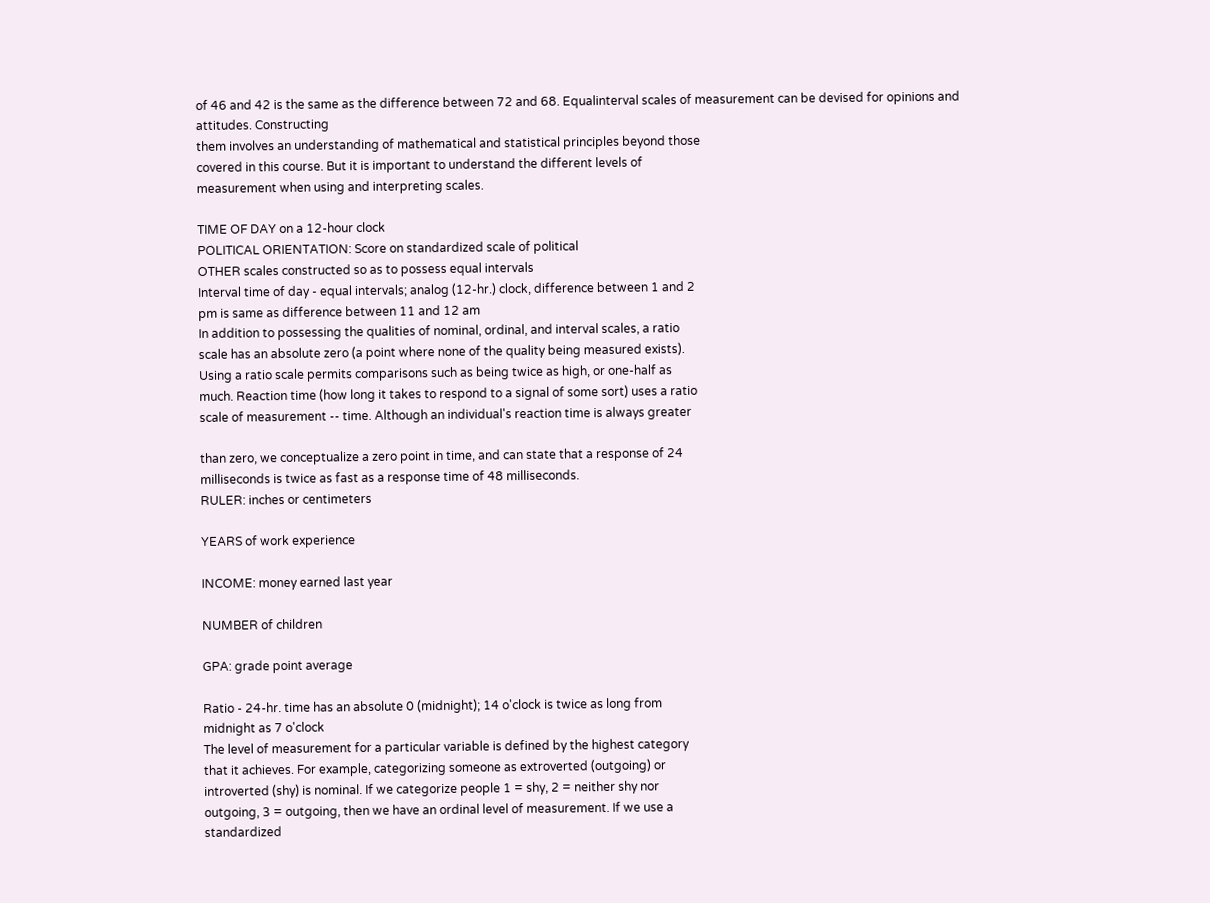of 46 and 42 is the same as the difference between 72 and 68. Equalinterval scales of measurement can be devised for opinions and attitudes. Constructing
them involves an understanding of mathematical and statistical principles beyond those
covered in this course. But it is important to understand the different levels of
measurement when using and interpreting scales.

TIME OF DAY on a 12-hour clock
POLITICAL ORIENTATION: Score on standardized scale of political
OTHER scales constructed so as to possess equal intervals
Interval time of day - equal intervals; analog (12-hr.) clock, difference between 1 and 2
pm is same as difference between 11 and 12 am
In addition to possessing the qualities of nominal, ordinal, and interval scales, a ratio
scale has an absolute zero (a point where none of the quality being measured exists).
Using a ratio scale permits comparisons such as being twice as high, or one-half as
much. Reaction time (how long it takes to respond to a signal of some sort) uses a ratio
scale of measurement -- time. Although an individual's reaction time is always greater

than zero, we conceptualize a zero point in time, and can state that a response of 24
milliseconds is twice as fast as a response time of 48 milliseconds.
RULER: inches or centimeters

YEARS of work experience

INCOME: money earned last year

NUMBER of children

GPA: grade point average

Ratio - 24-hr. time has an absolute 0 (midnight); 14 o'clock is twice as long from
midnight as 7 o'clock
The level of measurement for a particular variable is defined by the highest category
that it achieves. For example, categorizing someone as extroverted (outgoing) or
introverted (shy) is nominal. If we categorize people 1 = shy, 2 = neither shy nor
outgoing, 3 = outgoing, then we have an ordinal level of measurement. If we use a
standardized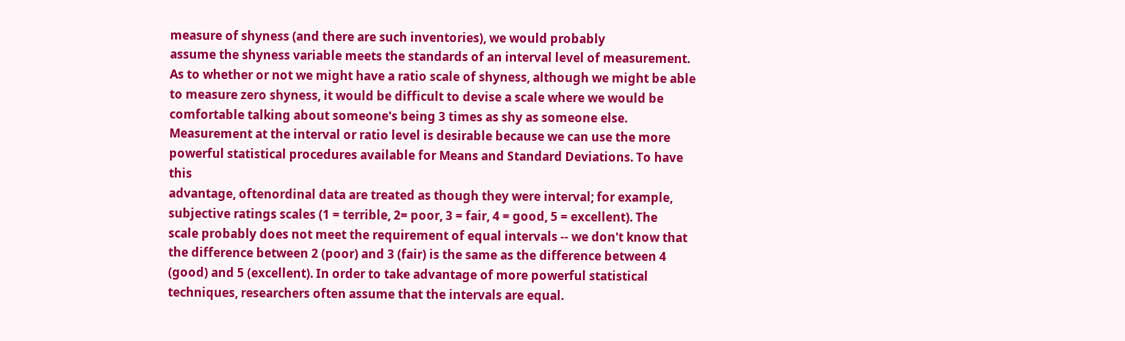measure of shyness (and there are such inventories), we would probably
assume the shyness variable meets the standards of an interval level of measurement.
As to whether or not we might have a ratio scale of shyness, although we might be able
to measure zero shyness, it would be difficult to devise a scale where we would be
comfortable talking about someone's being 3 times as shy as someone else.
Measurement at the interval or ratio level is desirable because we can use the more
powerful statistical procedures available for Means and Standard Deviations. To have this
advantage, oftenordinal data are treated as though they were interval; for example,
subjective ratings scales (1 = terrible, 2= poor, 3 = fair, 4 = good, 5 = excellent). The
scale probably does not meet the requirement of equal intervals -- we don't know that
the difference between 2 (poor) and 3 (fair) is the same as the difference between 4
(good) and 5 (excellent). In order to take advantage of more powerful statistical
techniques, researchers often assume that the intervals are equal.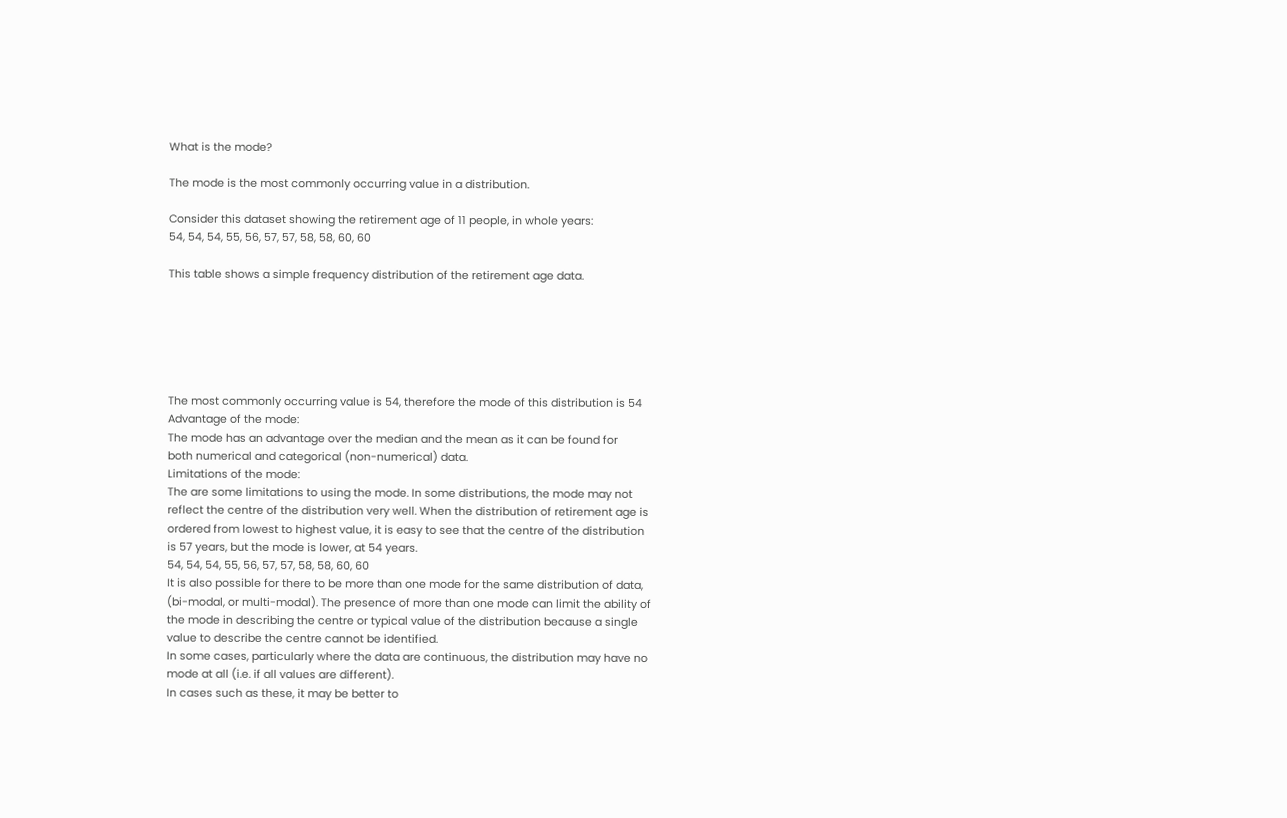What is the mode?

The mode is the most commonly occurring value in a distribution.

Consider this dataset showing the retirement age of 11 people, in whole years:
54, 54, 54, 55, 56, 57, 57, 58, 58, 60, 60

This table shows a simple frequency distribution of the retirement age data.






The most commonly occurring value is 54, therefore the mode of this distribution is 54
Advantage of the mode:
The mode has an advantage over the median and the mean as it can be found for
both numerical and categorical (non-numerical) data.
Limitations of the mode:
The are some limitations to using the mode. In some distributions, the mode may not
reflect the centre of the distribution very well. When the distribution of retirement age is
ordered from lowest to highest value, it is easy to see that the centre of the distribution
is 57 years, but the mode is lower, at 54 years.
54, 54, 54, 55, 56, 57, 57, 58, 58, 60, 60
It is also possible for there to be more than one mode for the same distribution of data,
(bi-modal, or multi-modal). The presence of more than one mode can limit the ability of
the mode in describing the centre or typical value of the distribution because a single
value to describe the centre cannot be identified.
In some cases, particularly where the data are continuous, the distribution may have no
mode at all (i.e. if all values are different).
In cases such as these, it may be better to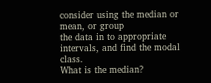consider using the median or mean, or group
the data in to appropriate intervals, and find the modal class.
What is the median?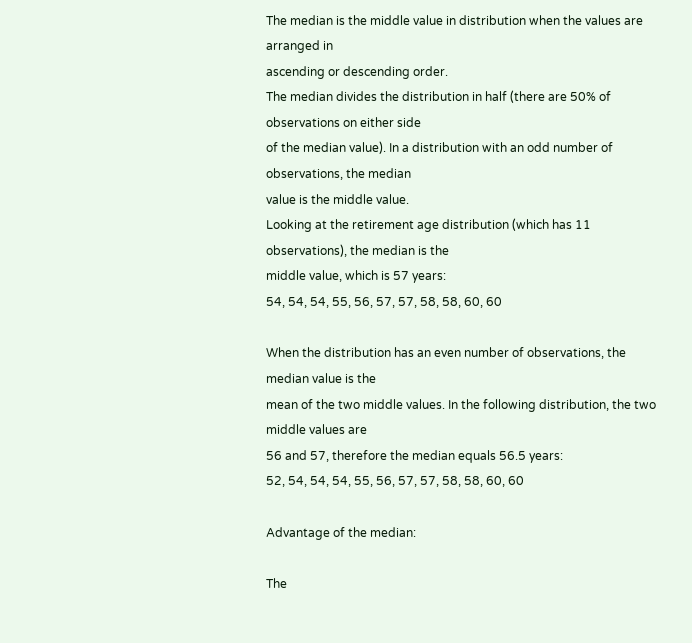The median is the middle value in distribution when the values are arranged in
ascending or descending order.
The median divides the distribution in half (there are 50% of observations on either side
of the median value). In a distribution with an odd number of observations, the median
value is the middle value.
Looking at the retirement age distribution (which has 11 observations), the median is the
middle value, which is 57 years:
54, 54, 54, 55, 56, 57, 57, 58, 58, 60, 60

When the distribution has an even number of observations, the median value is the
mean of the two middle values. In the following distribution, the two middle values are
56 and 57, therefore the median equals 56.5 years:
52, 54, 54, 54, 55, 56, 57, 57, 58, 58, 60, 60

Advantage of the median:

The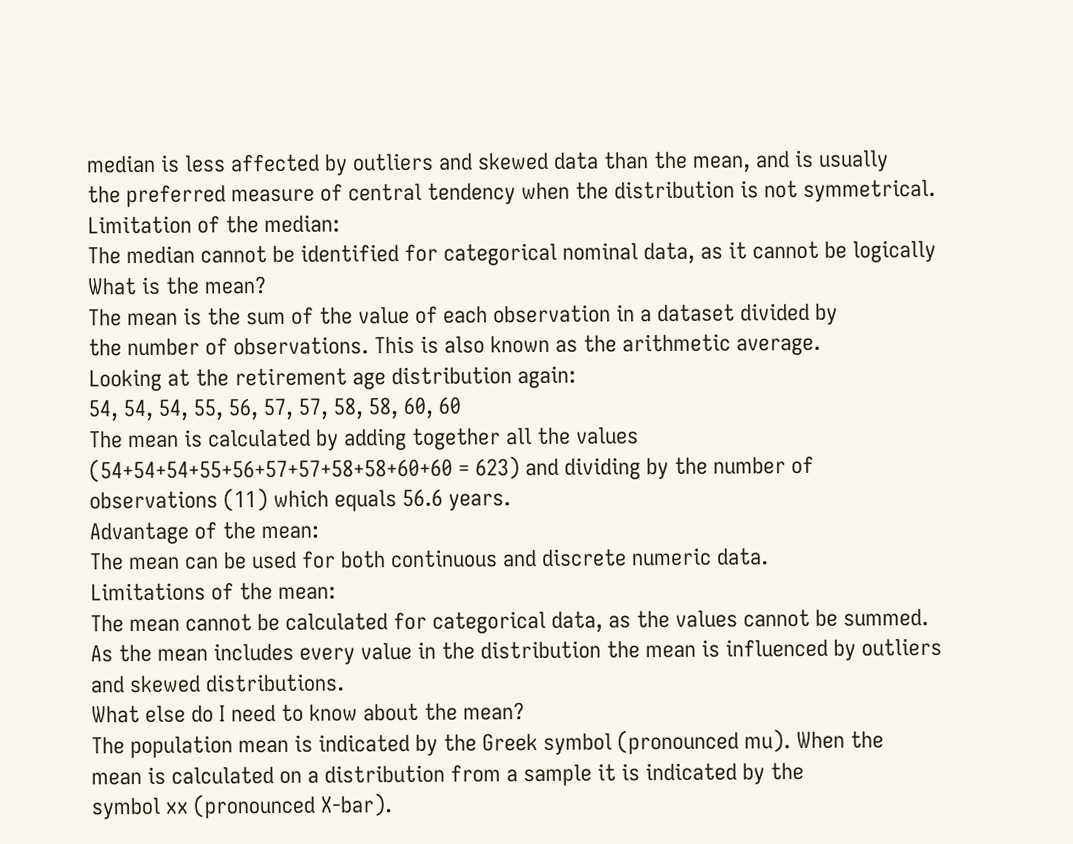median is less affected by outliers and skewed data than the mean, and is usually
the preferred measure of central tendency when the distribution is not symmetrical.
Limitation of the median:
The median cannot be identified for categorical nominal data, as it cannot be logically
What is the mean?
The mean is the sum of the value of each observation in a dataset divided by
the number of observations. This is also known as the arithmetic average.
Looking at the retirement age distribution again:
54, 54, 54, 55, 56, 57, 57, 58, 58, 60, 60
The mean is calculated by adding together all the values
(54+54+54+55+56+57+57+58+58+60+60 = 623) and dividing by the number of
observations (11) which equals 56.6 years.
Advantage of the mean:
The mean can be used for both continuous and discrete numeric data.
Limitations of the mean:
The mean cannot be calculated for categorical data, as the values cannot be summed.
As the mean includes every value in the distribution the mean is influenced by outliers
and skewed distributions.
What else do I need to know about the mean?
The population mean is indicated by the Greek symbol (pronounced mu). When the
mean is calculated on a distribution from a sample it is indicated by the
symbol xx (pronounced X-bar).